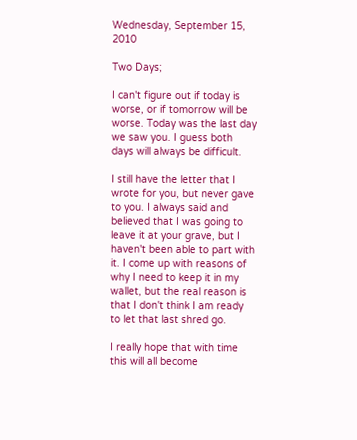Wednesday, September 15, 2010

Two Days;

I can't figure out if today is worse, or if tomorrow will be worse. Today was the last day we saw you. I guess both days will always be difficult.

I still have the letter that I wrote for you, but never gave to you. I always said and believed that I was going to leave it at your grave, but I haven't been able to part with it. I come up with reasons of why I need to keep it in my wallet, but the real reason is that I don't think I am ready to let that last shred go.

I really hope that with time this will all become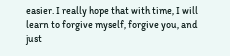easier. I really hope that with time, I will learn to forgive myself, forgive you, and just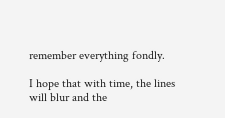remember everything fondly.

I hope that with time, the lines will blur and the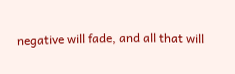negative will fade, and all that will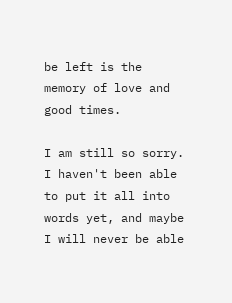be left is the memory of love and good times.

I am still so sorry. I haven't been able to put it all into words yet, and maybe I will never be able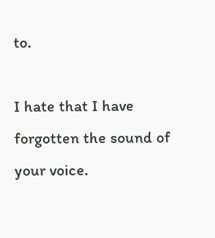to.

I hate that I have forgotten the sound of your voice.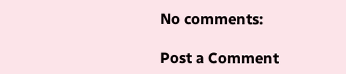No comments:

Post a Comment